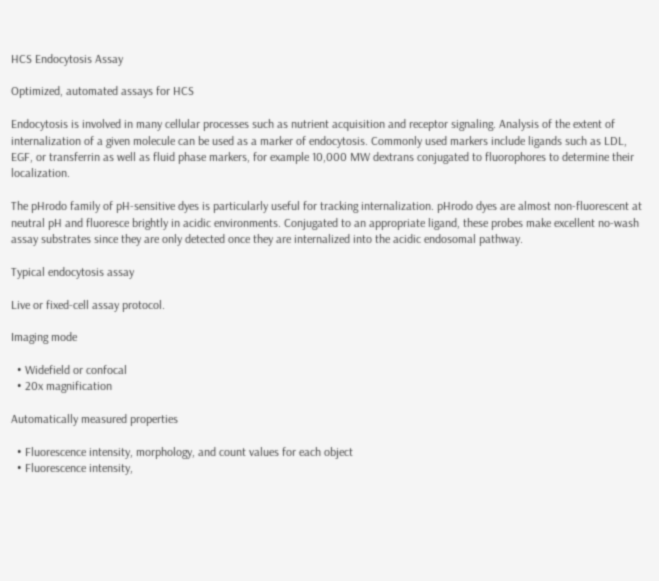HCS Endocytosis Assay

Optimized, automated assays for HCS

Endocytosis is involved in many cellular processes such as nutrient acquisition and receptor signaling. Analysis of the extent of internalization of a given molecule can be used as a marker of endocytosis. Commonly used markers include ligands such as LDL, EGF, or transferrin as well as fluid phase markers, for example 10,000 MW dextrans conjugated to fluorophores to determine their localization.

The pHrodo family of pH-sensitive dyes is particularly useful for tracking internalization. pHrodo dyes are almost non-fluorescent at neutral pH and fluoresce brightly in acidic environments. Conjugated to an appropriate ligand, these probes make excellent no-wash assay substrates since they are only detected once they are internalized into the acidic endosomal pathway.

Typical endocytosis assay

Live or fixed-cell assay protocol.

Imaging mode

  • Widefield or confocal
  • 20x magnification

Automatically measured properties

  • Fluorescence intensity, morphology, and count values for each object
  • Fluorescence intensity,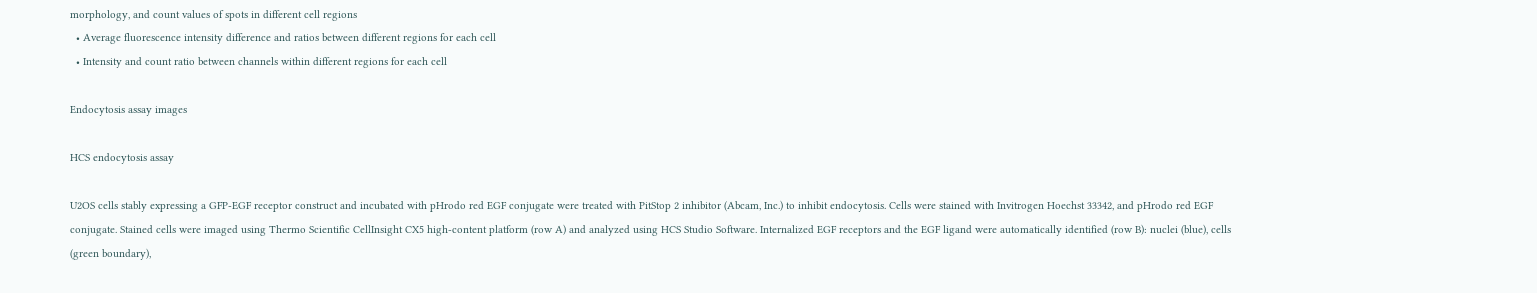morphology, and count values of spots in different cell regions
  • Average fluorescence intensity difference and ratios between different regions for each cell
  • Intensity and count ratio between channels within different regions for each cell

Endocytosis assay images

HCS endocytosis assay

U2OS cells stably expressing a GFP-EGF receptor construct and incubated with pHrodo red EGF conjugate were treated with PitStop 2 inhibitor (Abcam, Inc.) to inhibit endocytosis. Cells were stained with Invitrogen Hoechst 33342, and pHrodo red EGF conjugate. Stained cells were imaged using Thermo Scientific CellInsight CX5 high-content platform (row A) and analyzed using HCS Studio Software. Internalized EGF receptors and the EGF ligand were automatically identified (row B): nuclei (blue), cells (green boundary),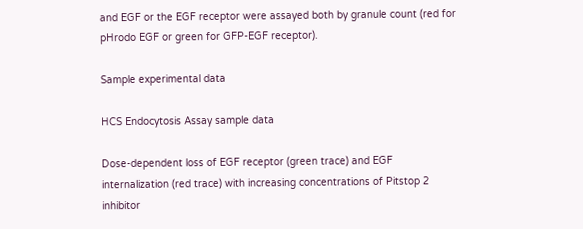and EGF or the EGF receptor were assayed both by granule count (red for pHrodo EGF or green for GFP-EGF receptor).

Sample experimental data

HCS Endocytosis Assay sample data

Dose-dependent loss of EGF receptor (green trace) and EGF internalization (red trace) with increasing concentrations of Pitstop 2 inhibitor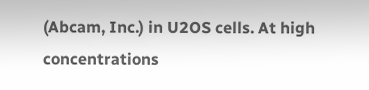(Abcam, Inc.) in U2OS cells. At high concentrations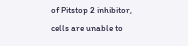of Pitstop 2 inhibitor, cells are unable to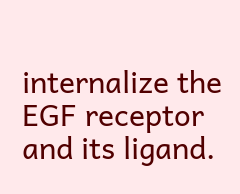internalize the EGF receptor and its ligand.